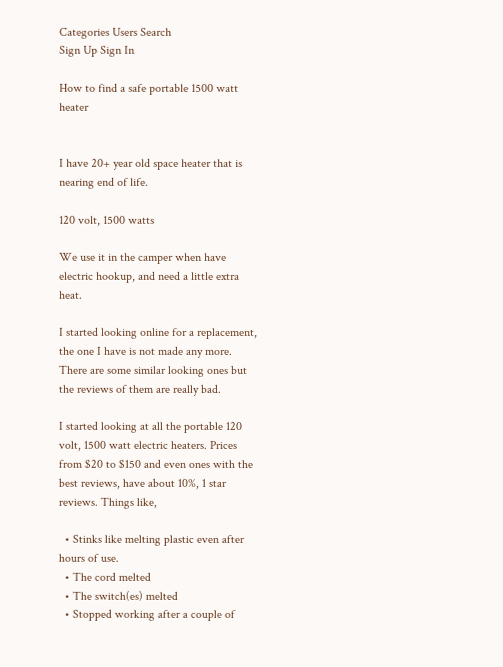Categories Users Search
Sign Up Sign In

How to find a safe portable 1500 watt heater


I have 20+ year old space heater that is nearing end of life.

120 volt, 1500 watts

We use it in the camper when have electric hookup, and need a little extra heat.

I started looking online for a replacement, the one I have is not made any more. There are some similar looking ones but the reviews of them are really bad.

I started looking at all the portable 120 volt, 1500 watt electric heaters. Prices from $20 to $150 and even ones with the best reviews, have about 10%, 1 star reviews. Things like,

  • Stinks like melting plastic even after hours of use.
  • The cord melted
  • The switch(es) melted
  • Stopped working after a couple of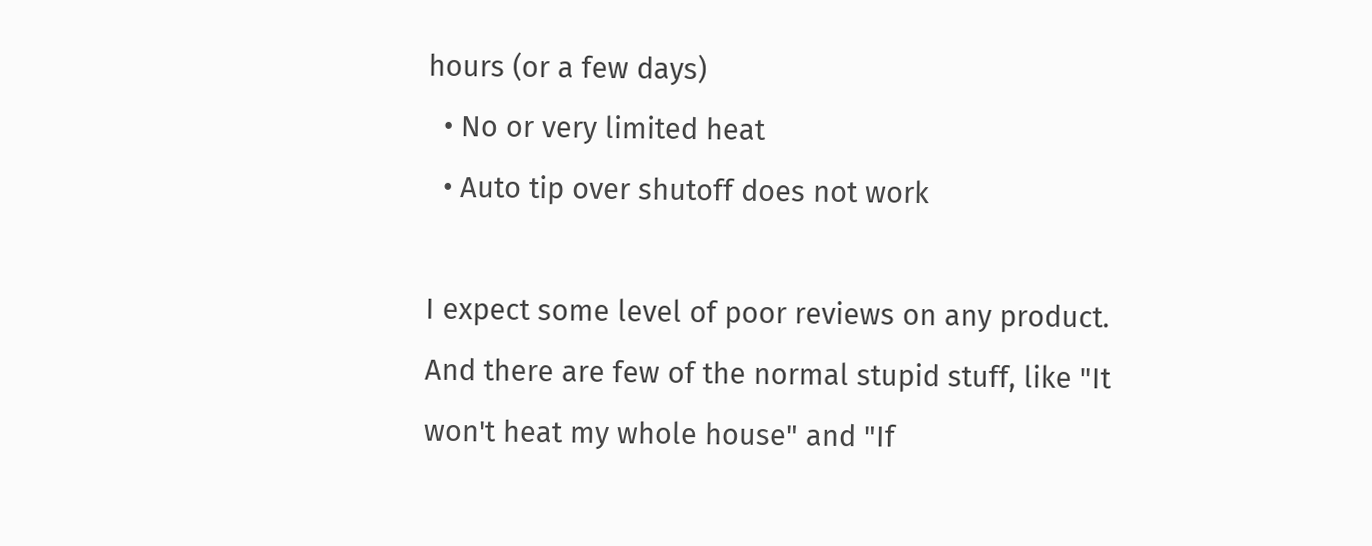hours (or a few days)
  • No or very limited heat
  • Auto tip over shutoff does not work

I expect some level of poor reviews on any product. And there are few of the normal stupid stuff, like "It won't heat my whole house" and "If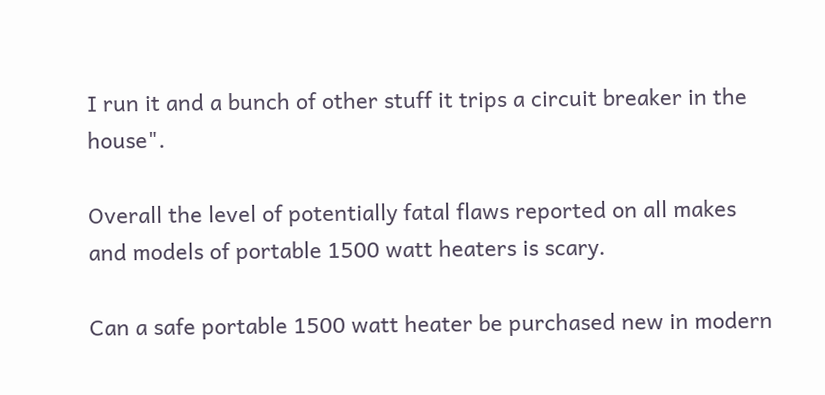I run it and a bunch of other stuff it trips a circuit breaker in the house".

Overall the level of potentially fatal flaws reported on all makes and models of portable 1500 watt heaters is scary.

Can a safe portable 1500 watt heater be purchased new in modern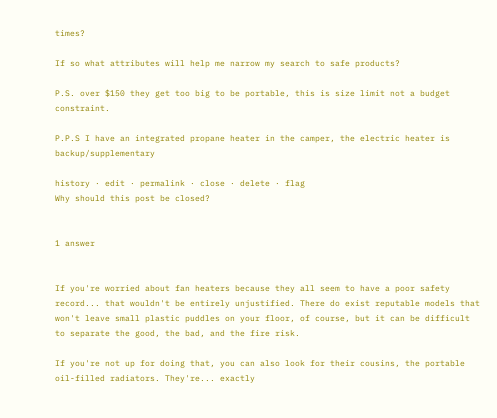times?

If so what attributes will help me narrow my search to safe products?

P.S. over $150 they get too big to be portable, this is size limit not a budget constraint.

P.P.S I have an integrated propane heater in the camper, the electric heater is backup/supplementary

history · edit · permalink · close · delete · flag
Why should this post be closed?


1 answer


If you're worried about fan heaters because they all seem to have a poor safety record... that wouldn't be entirely unjustified. There do exist reputable models that won't leave small plastic puddles on your floor, of course, but it can be difficult to separate the good, the bad, and the fire risk.

If you're not up for doing that, you can also look for their cousins, the portable oil-filled radiators. They're... exactly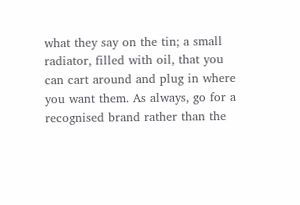what they say on the tin; a small radiator, filled with oil, that you can cart around and plug in where you want them. As always, go for a recognised brand rather than the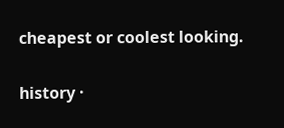cheapest or coolest looking.

history ·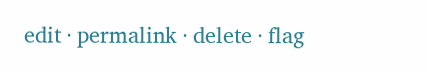edit · permalink · delete · flag